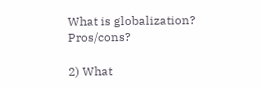What is globalization? Pros/cons?

2) What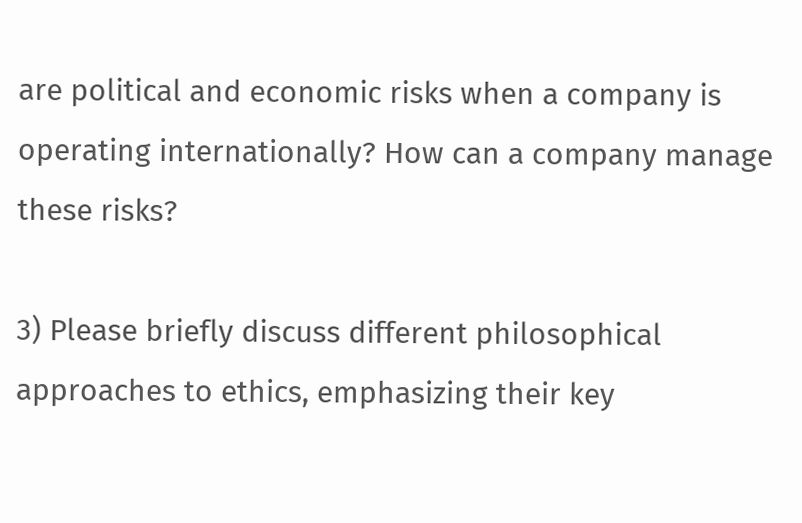are political and economic risks when a company is operating internationally? How can a company manage these risks?

3) Please briefly discuss different philosophical approaches to ethics, emphasizing their key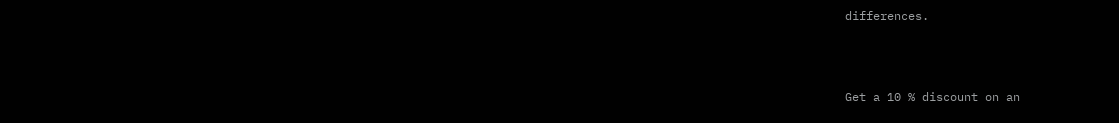differences.



Get a 10 % discount on an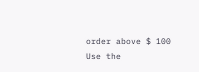order above $ 100
Use the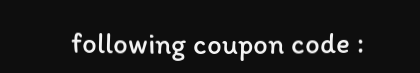following coupon code :